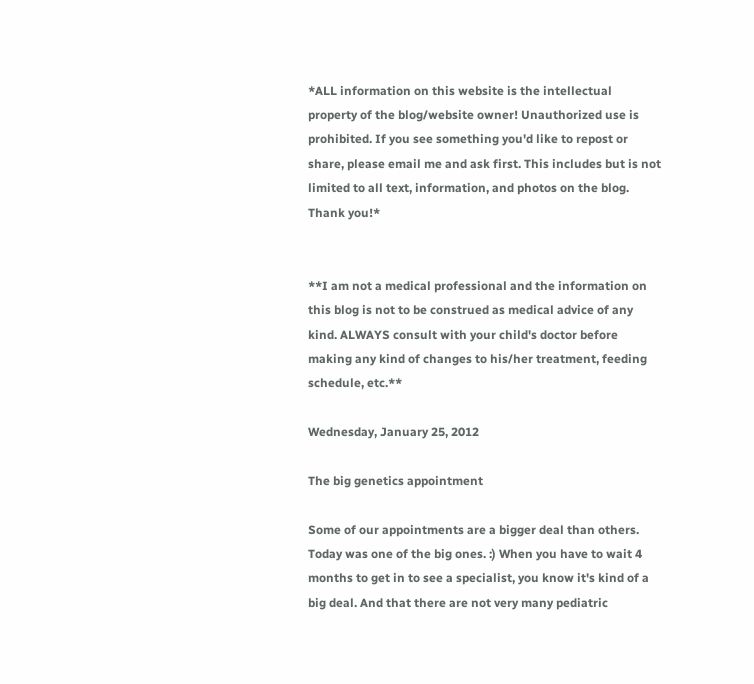*ALL information on this website is the intellectual property of the blog/website owner! Unauthorized use is prohibited. If you see something you'd like to repost or share, please email me and ask first. This includes but is not limited to all text, information, and photos on the blog. Thank you!*


**I am not a medical professional and the information on this blog is not to be construed as medical advice of any kind. ALWAYS consult with your child's doctor before making any kind of changes to his/her treatment, feeding schedule, etc.**

Wednesday, January 25, 2012

The big genetics appointment

Some of our appointments are a bigger deal than others. Today was one of the big ones. :) When you have to wait 4 months to get in to see a specialist, you know it's kind of a big deal. And that there are not very many pediatric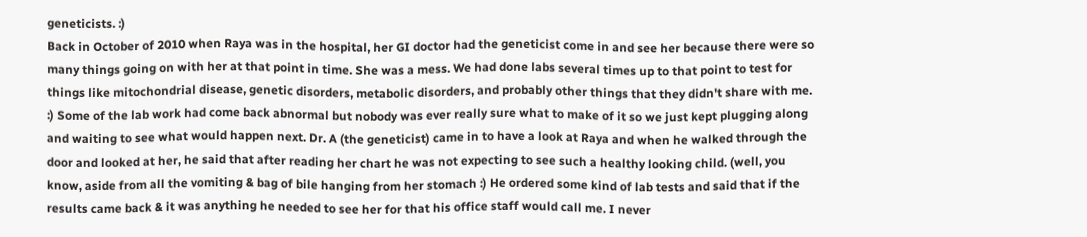geneticists. :)
Back in October of 2010 when Raya was in the hospital, her GI doctor had the geneticist come in and see her because there were so many things going on with her at that point in time. She was a mess. We had done labs several times up to that point to test for things like mitochondrial disease, genetic disorders, metabolic disorders, and probably other things that they didn't share with me. :) Some of the lab work had come back abnormal but nobody was ever really sure what to make of it so we just kept plugging along and waiting to see what would happen next. Dr. A (the geneticist) came in to have a look at Raya and when he walked through the door and looked at her, he said that after reading her chart he was not expecting to see such a healthy looking child. (well, you know, aside from all the vomiting & bag of bile hanging from her stomach :) He ordered some kind of lab tests and said that if the results came back & it was anything he needed to see her for that his office staff would call me. I never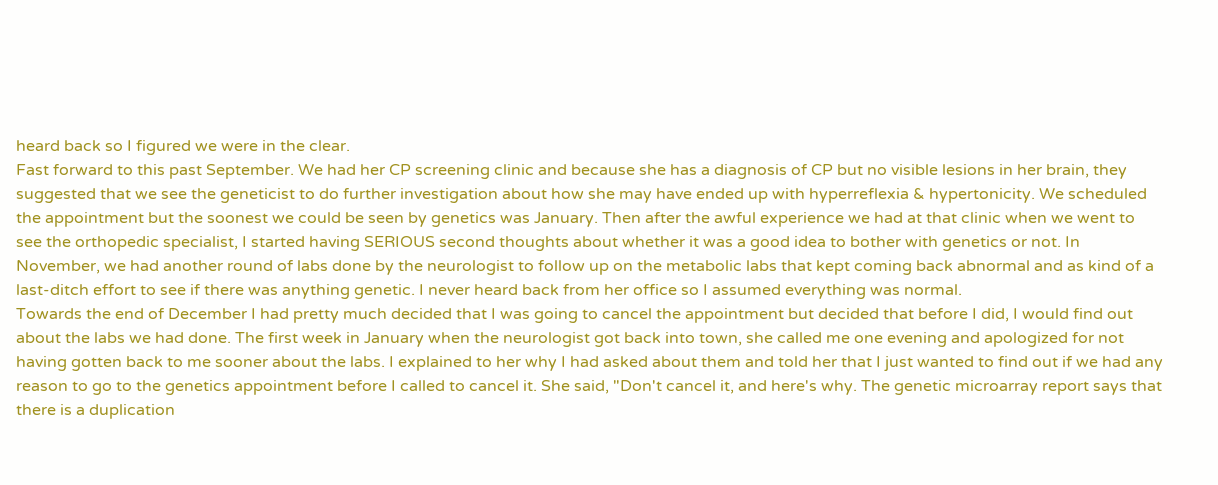heard back so I figured we were in the clear.
Fast forward to this past September. We had her CP screening clinic and because she has a diagnosis of CP but no visible lesions in her brain, they suggested that we see the geneticist to do further investigation about how she may have ended up with hyperreflexia & hypertonicity. We scheduled the appointment but the soonest we could be seen by genetics was January. Then after the awful experience we had at that clinic when we went to see the orthopedic specialist, I started having SERIOUS second thoughts about whether it was a good idea to bother with genetics or not. In November, we had another round of labs done by the neurologist to follow up on the metabolic labs that kept coming back abnormal and as kind of a last-ditch effort to see if there was anything genetic. I never heard back from her office so I assumed everything was normal.
Towards the end of December I had pretty much decided that I was going to cancel the appointment but decided that before I did, I would find out about the labs we had done. The first week in January when the neurologist got back into town, she called me one evening and apologized for not having gotten back to me sooner about the labs. I explained to her why I had asked about them and told her that I just wanted to find out if we had any reason to go to the genetics appointment before I called to cancel it. She said, "Don't cancel it, and here's why. The genetic microarray report says that there is a duplication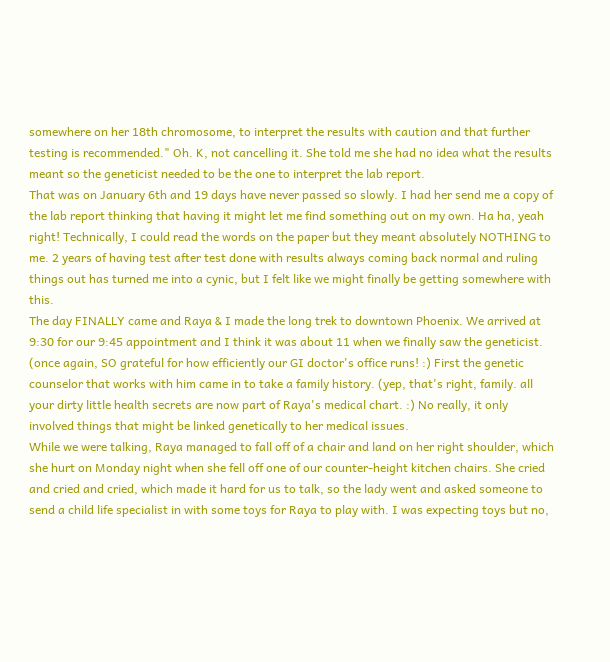somewhere on her 18th chromosome, to interpret the results with caution and that further testing is recommended." Oh. K, not cancelling it. She told me she had no idea what the results meant so the geneticist needed to be the one to interpret the lab report.
That was on January 6th and 19 days have never passed so slowly. I had her send me a copy of the lab report thinking that having it might let me find something out on my own. Ha ha, yeah right! Technically, I could read the words on the paper but they meant absolutely NOTHING to me. 2 years of having test after test done with results always coming back normal and ruling things out has turned me into a cynic, but I felt like we might finally be getting somewhere with this.
The day FINALLY came and Raya & I made the long trek to downtown Phoenix. We arrived at 9:30 for our 9:45 appointment and I think it was about 11 when we finally saw the geneticist. (once again, SO grateful for how efficiently our GI doctor's office runs! :) First the genetic counselor that works with him came in to take a family history. (yep, that's right, family. all your dirty little health secrets are now part of Raya's medical chart. :) No really, it only involved things that might be linked genetically to her medical issues.
While we were talking, Raya managed to fall off of a chair and land on her right shoulder, which she hurt on Monday night when she fell off one of our counter-height kitchen chairs. She cried and cried and cried, which made it hard for us to talk, so the lady went and asked someone to send a child life specialist in with some toys for Raya to play with. I was expecting toys but no,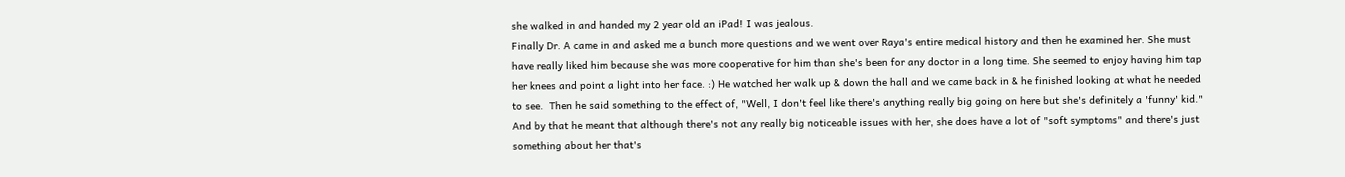she walked in and handed my 2 year old an iPad! I was jealous.
Finally Dr. A came in and asked me a bunch more questions and we went over Raya's entire medical history and then he examined her. She must have really liked him because she was more cooperative for him than she's been for any doctor in a long time. She seemed to enjoy having him tap her knees and point a light into her face. :) He watched her walk up & down the hall and we came back in & he finished looking at what he needed to see.  Then he said something to the effect of, "Well, I don't feel like there's anything really big going on here but she's definitely a 'funny' kid." And by that he meant that although there's not any really big noticeable issues with her, she does have a lot of "soft symptoms" and there's just something about her that's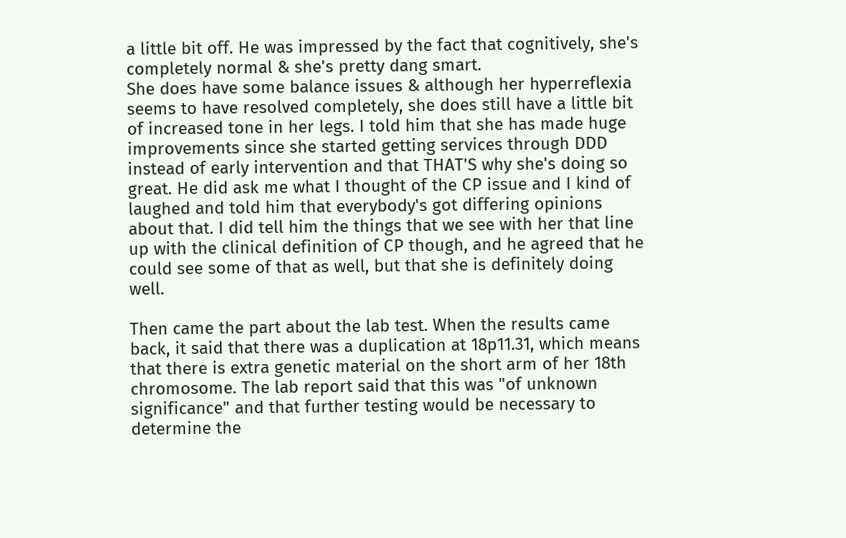a little bit off. He was impressed by the fact that cognitively, she's completely normal & she's pretty dang smart.
She does have some balance issues & although her hyperreflexia seems to have resolved completely, she does still have a little bit of increased tone in her legs. I told him that she has made huge improvements since she started getting services through DDD instead of early intervention and that THAT'S why she's doing so great. He did ask me what I thought of the CP issue and I kind of laughed and told him that everybody's got differing opinions about that. I did tell him the things that we see with her that line up with the clinical definition of CP though, and he agreed that he could see some of that as well, but that she is definitely doing well.

Then came the part about the lab test. When the results came back, it said that there was a duplication at 18p11.31, which means that there is extra genetic material on the short arm of her 18th chromosome. The lab report said that this was "of unknown significance" and that further testing would be necessary to determine the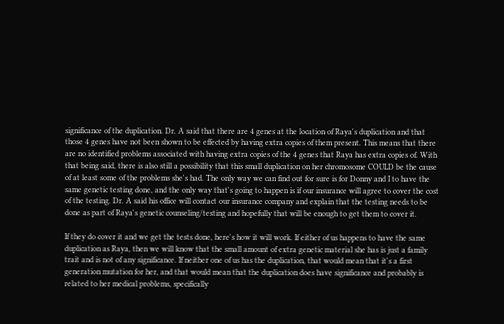significance of the duplication. Dr. A said that there are 4 genes at the location of Raya's duplication and that those 4 genes have not been shown to be effected by having extra copies of them present. This means that there are no identified problems associated with having extra copies of the 4 genes that Raya has extra copies of. With that being said, there is also still a possibility that this small duplication on her chromosome COULD be the cause of at least some of the problems she's had. The only way we can find out for sure is for Donny and I to have the same genetic testing done, and the only way that's going to happen is if our insurance will agree to cover the cost of the testing. Dr. A said his office will contact our insurance company and explain that the testing needs to be done as part of Raya's genetic counseling/testing and hopefully that will be enough to get them to cover it.

If they do cover it and we get the tests done, here's how it will work. If either of us happens to have the same duplication as Raya, then we will know that the small amount of extra genetic material she has is just a family trait and is not of any significance. If neither one of us has the duplication, that would mean that it's a first generation mutation for her, and that would mean that the duplication does have significance and probably is related to her medical problems, specifically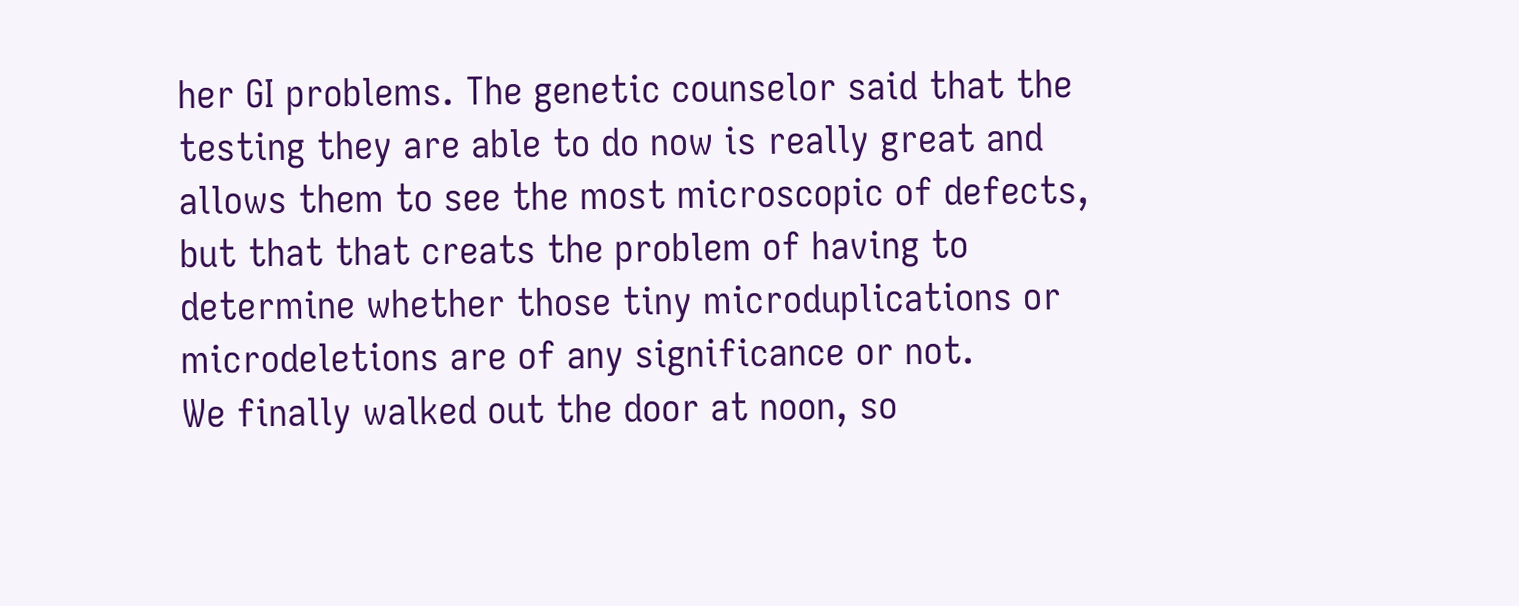her GI problems. The genetic counselor said that the testing they are able to do now is really great and allows them to see the most microscopic of defects, but that that creats the problem of having to determine whether those tiny microduplications or microdeletions are of any significance or not.
We finally walked out the door at noon, so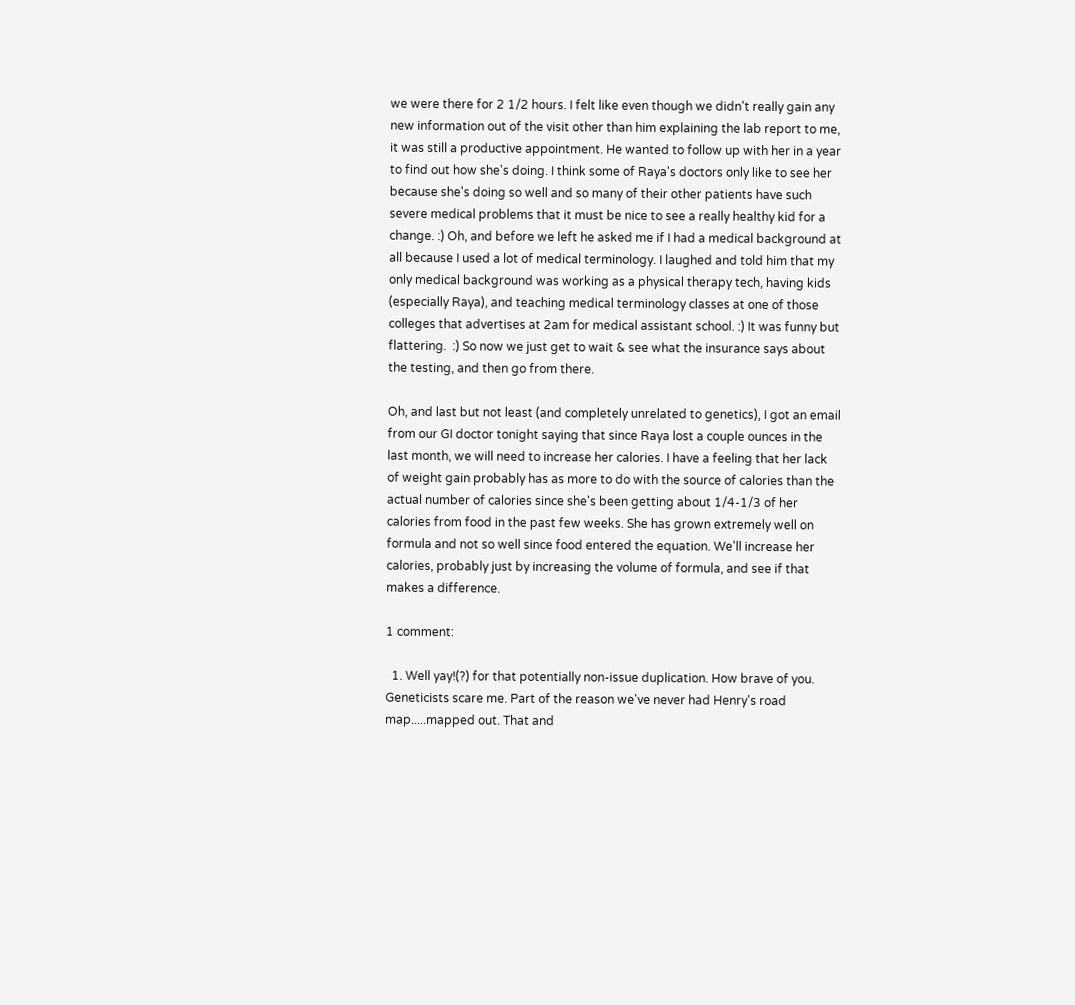we were there for 2 1/2 hours. I felt like even though we didn't really gain any new information out of the visit other than him explaining the lab report to me, it was still a productive appointment. He wanted to follow up with her in a year to find out how she's doing. I think some of Raya's doctors only like to see her because she's doing so well and so many of their other patients have such severe medical problems that it must be nice to see a really healthy kid for a change. :) Oh, and before we left he asked me if I had a medical background at all because I used a lot of medical terminology. I laughed and told him that my only medical background was working as a physical therapy tech, having kids (especially Raya), and teaching medical terminology classes at one of those colleges that advertises at 2am for medical assistant school. :) It was funny but flattering.  :) So now we just get to wait & see what the insurance says about the testing, and then go from there.

Oh, and last but not least (and completely unrelated to genetics), I got an email from our GI doctor tonight saying that since Raya lost a couple ounces in the last month, we will need to increase her calories. I have a feeling that her lack of weight gain probably has as more to do with the source of calories than the actual number of calories since she's been getting about 1/4-1/3 of her calories from food in the past few weeks. She has grown extremely well on formula and not so well since food entered the equation. We'll increase her calories, probably just by increasing the volume of formula, and see if that makes a difference.

1 comment:

  1. Well yay!(?) for that potentially non-issue duplication. How brave of you. Geneticists scare me. Part of the reason we've never had Henry's road map.....mapped out. That and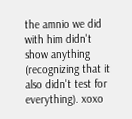the amnio we did with him didn't show anything (recognizing that it also didn't test for everything). xoxo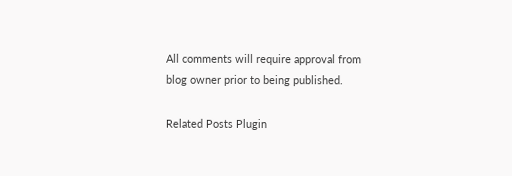All comments will require approval from blog owner prior to being published.

Related Posts Plugin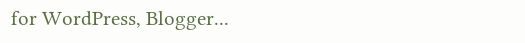for WordPress, Blogger...